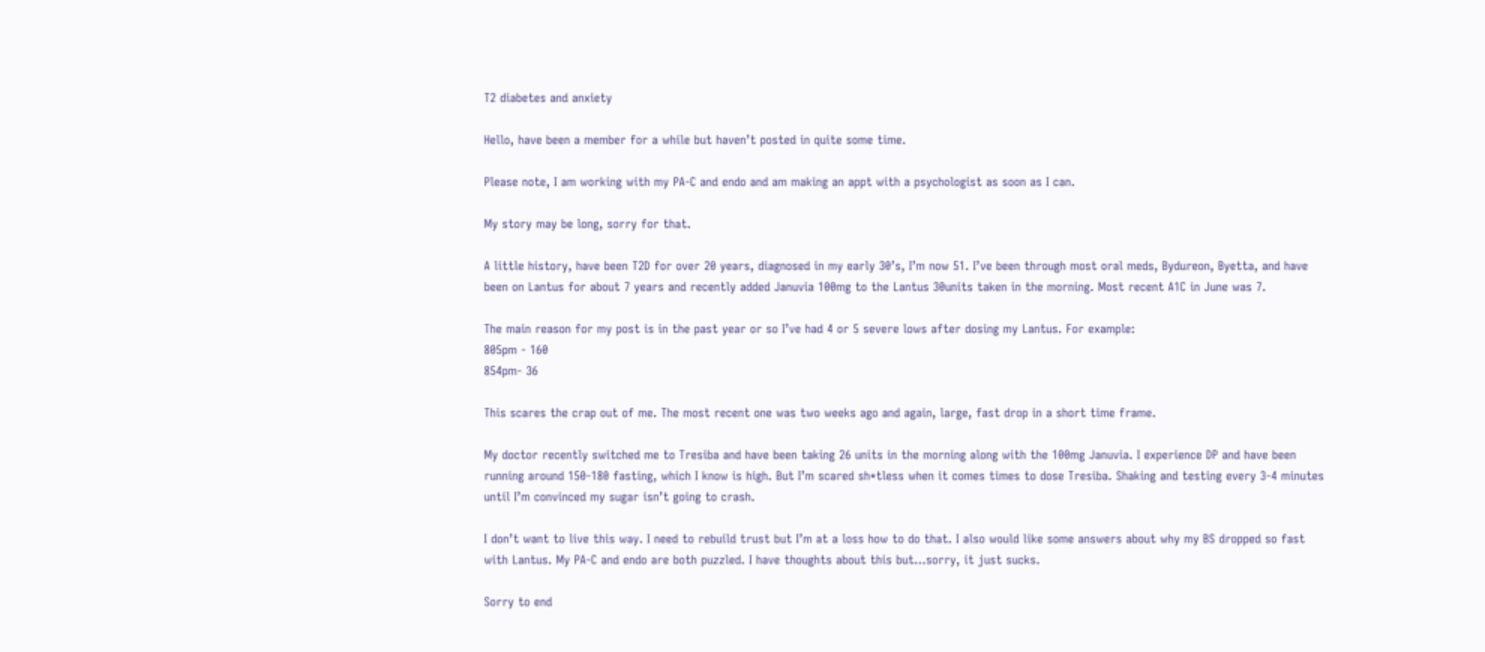T2 diabetes and anxiety

Hello, have been a member for a while but haven’t posted in quite some time.

Please note, I am working with my PA-C and endo and am making an appt with a psychologist as soon as I can.

My story may be long, sorry for that.

A little history, have been T2D for over 20 years, diagnosed in my early 30’s, I’m now 51. I’ve been through most oral meds, Bydureon, Byetta, and have been on Lantus for about 7 years and recently added Januvia 100mg to the Lantus 30units taken in the morning. Most recent A1C in June was 7.

The main reason for my post is in the past year or so I’ve had 4 or 5 severe lows after dosing my Lantus. For example:
805pm - 160
854pm- 36

This scares the crap out of me. The most recent one was two weeks ago and again, large, fast drop in a short time frame.

My doctor recently switched me to Tresiba and have been taking 26 units in the morning along with the 100mg Januvia. I experience DP and have been running around 150-180 fasting, which I know is high. But I’m scared sh*tless when it comes times to dose Tresiba. Shaking and testing every 3-4 minutes until I’m convinced my sugar isn’t going to crash.

I don’t want to live this way. I need to rebuild trust but I’m at a loss how to do that. I also would like some answers about why my BS dropped so fast with Lantus. My PA-C and endo are both puzzled. I have thoughts about this but…sorry, it just sucks.

Sorry to end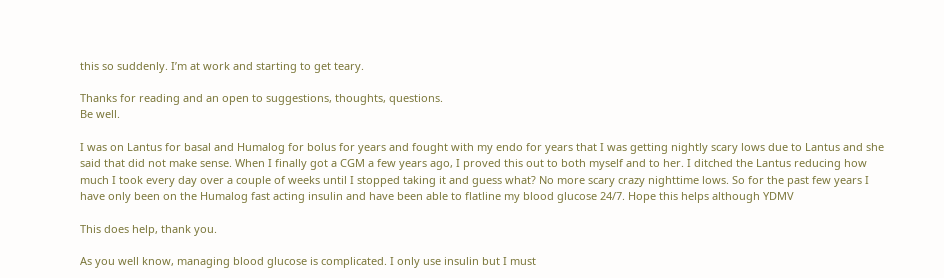this so suddenly. I’m at work and starting to get teary.

Thanks for reading and an open to suggestions, thoughts, questions.
Be well.

I was on Lantus for basal and Humalog for bolus for years and fought with my endo for years that I was getting nightly scary lows due to Lantus and she said that did not make sense. When I finally got a CGM a few years ago, I proved this out to both myself and to her. I ditched the Lantus reducing how much I took every day over a couple of weeks until I stopped taking it and guess what? No more scary crazy nighttime lows. So for the past few years I have only been on the Humalog fast acting insulin and have been able to flatline my blood glucose 24/7. Hope this helps although YDMV

This does help, thank you.

As you well know, managing blood glucose is complicated. I only use insulin but I must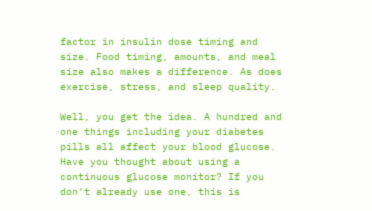factor in insulin dose timing and size. Food timing, amounts, and meal size also makes a difference. As does exercise, stress, and sleep quality.

Well, you get the idea. A hundred and one things including your diabetes pills all affect your blood glucose. Have you thought about using a continuous glucose monitor? If you don’t already use one, this is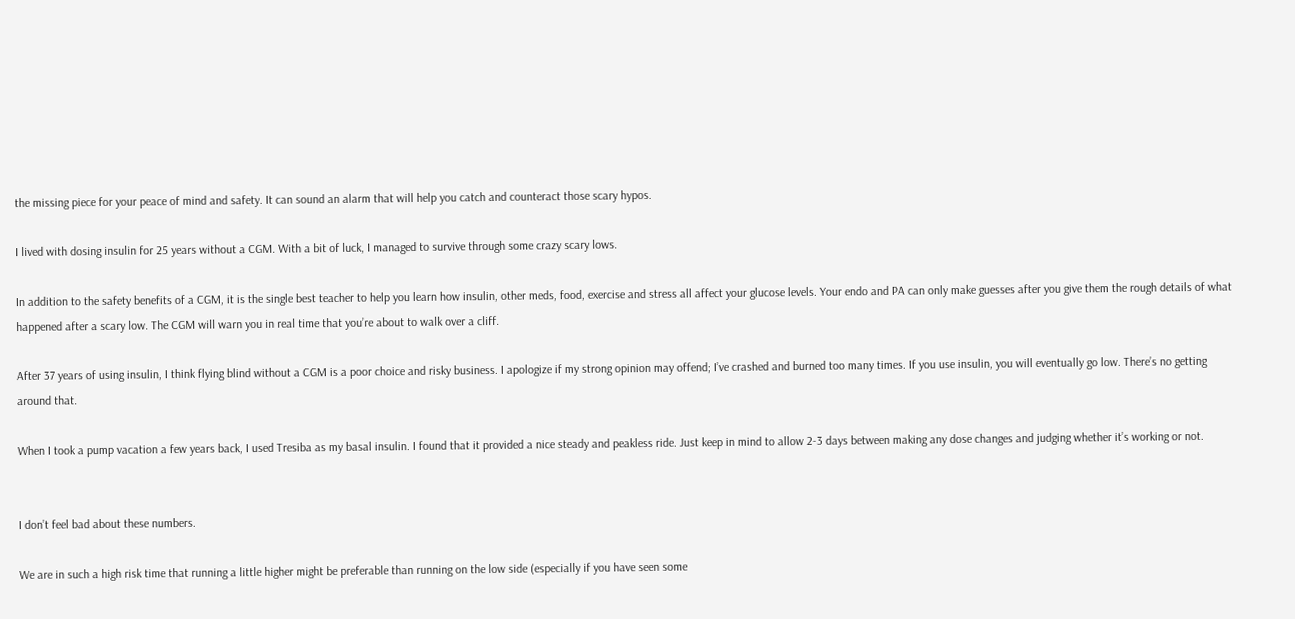the missing piece for your peace of mind and safety. It can sound an alarm that will help you catch and counteract those scary hypos.

I lived with dosing insulin for 25 years without a CGM. With a bit of luck, I managed to survive through some crazy scary lows.

In addition to the safety benefits of a CGM, it is the single best teacher to help you learn how insulin, other meds, food, exercise and stress all affect your glucose levels. Your endo and PA can only make guesses after you give them the rough details of what happened after a scary low. The CGM will warn you in real time that you’re about to walk over a cliff.

After 37 years of using insulin, I think flying blind without a CGM is a poor choice and risky business. I apologize if my strong opinion may offend; I’ve crashed and burned too many times. If you use insulin, you will eventually go low. There’s no getting around that.

When I took a pump vacation a few years back, I used Tresiba as my basal insulin. I found that it provided a nice steady and peakless ride. Just keep in mind to allow 2-3 days between making any dose changes and judging whether it’s working or not.


I don’t feel bad about these numbers.

We are in such a high risk time that running a little higher might be preferable than running on the low side (especially if you have seen some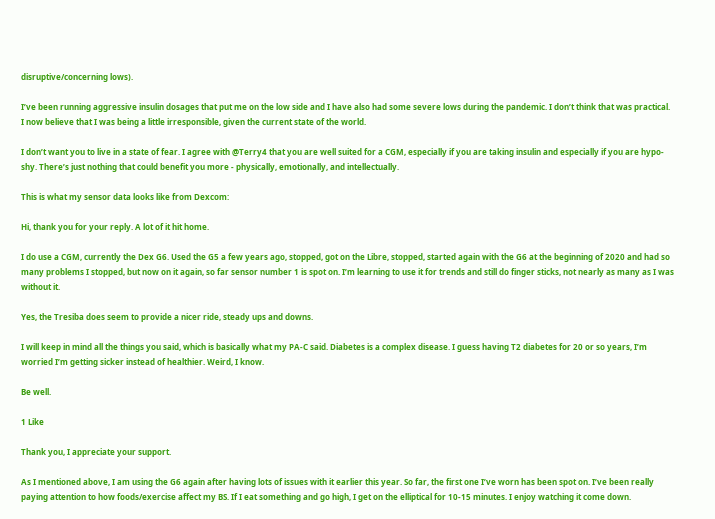disruptive/concerning lows).

I’ve been running aggressive insulin dosages that put me on the low side and I have also had some severe lows during the pandemic. I don’t think that was practical. I now believe that I was being a little irresponsible, given the current state of the world.

I don’t want you to live in a state of fear. I agree with @Terry4 that you are well suited for a CGM, especially if you are taking insulin and especially if you are hypo-shy. There’s just nothing that could benefit you more - physically, emotionally, and intellectually.

This is what my sensor data looks like from Dexcom:

Hi, thank you for your reply. A lot of it hit home.

I do use a CGM, currently the Dex G6. Used the G5 a few years ago, stopped, got on the Libre, stopped, started again with the G6 at the beginning of 2020 and had so many problems I stopped, but now on it again, so far sensor number 1 is spot on. I’m learning to use it for trends and still do finger sticks, not nearly as many as I was without it.

Yes, the Tresiba does seem to provide a nicer ride, steady ups and downs.

I will keep in mind all the things you said, which is basically what my PA-C said. Diabetes is a complex disease. I guess having T2 diabetes for 20 or so years, I’m worried I’m getting sicker instead of healthier. Weird, I know.

Be well.

1 Like

Thank you, I appreciate your support.

As I mentioned above, I am using the G6 again after having lots of issues with it earlier this year. So far, the first one I’ve worn has been spot on. I’ve been really paying attention to how foods/exercise affect my BS. If I eat something and go high, I get on the elliptical for 10-15 minutes. I enjoy watching it come down.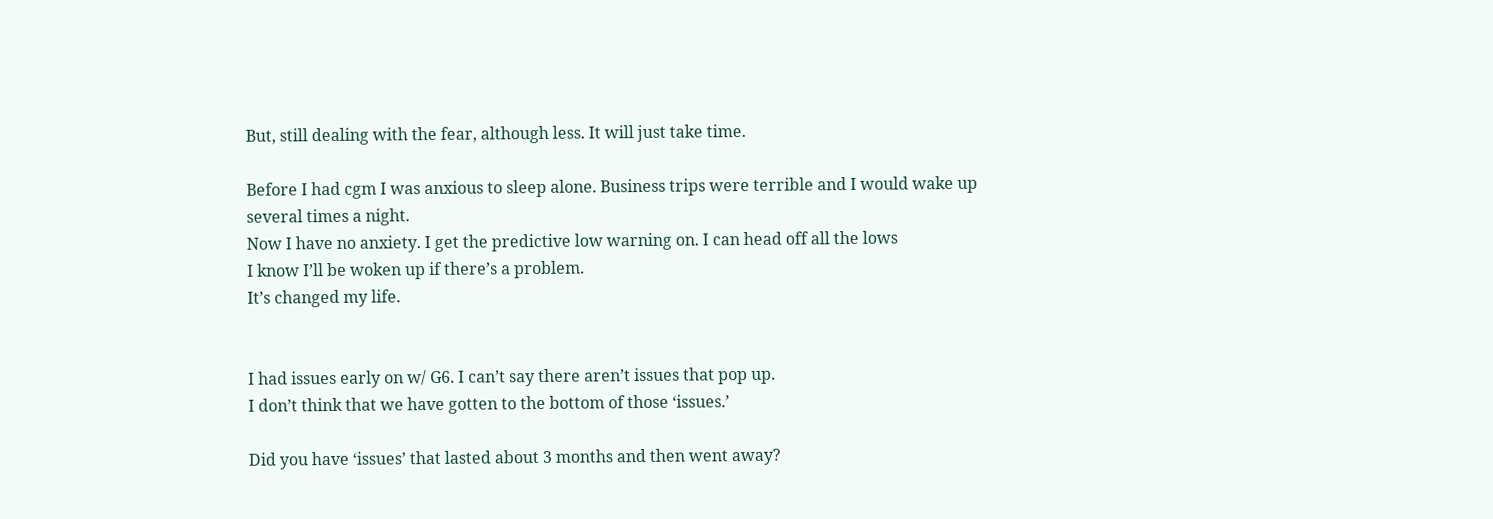But, still dealing with the fear, although less. It will just take time.

Before I had cgm I was anxious to sleep alone. Business trips were terrible and I would wake up several times a night.
Now I have no anxiety. I get the predictive low warning on. I can head off all the lows
I know I’ll be woken up if there’s a problem.
It’s changed my life.


I had issues early on w/ G6. I can’t say there aren’t issues that pop up.
I don’t think that we have gotten to the bottom of those ‘issues.’

Did you have ‘issues’ that lasted about 3 months and then went away?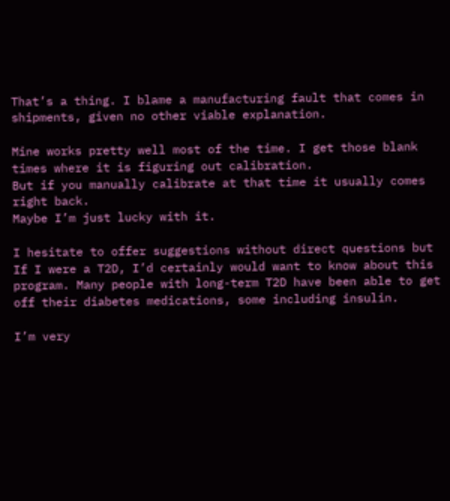That’s a thing. I blame a manufacturing fault that comes in shipments, given no other viable explanation.

Mine works pretty well most of the time. I get those blank times where it is figuring out calibration.
But if you manually calibrate at that time it usually comes right back.
Maybe I’m just lucky with it.

I hesitate to offer suggestions without direct questions but If I were a T2D, I’d certainly would want to know about this program. Many people with long-term T2D have been able to get off their diabetes medications, some including insulin.

I’m very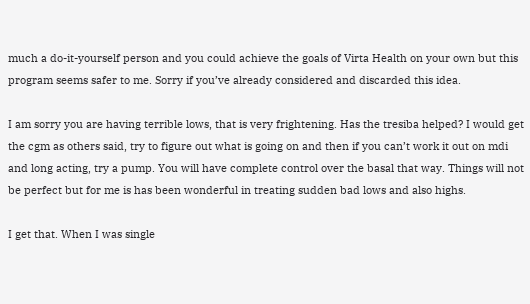much a do-it-yourself person and you could achieve the goals of Virta Health on your own but this program seems safer to me. Sorry if you’ve already considered and discarded this idea.

I am sorry you are having terrible lows, that is very frightening. Has the tresiba helped? I would get the cgm as others said, try to figure out what is going on and then if you can’t work it out on mdi and long acting, try a pump. You will have complete control over the basal that way. Things will not be perfect but for me is has been wonderful in treating sudden bad lows and also highs.

I get that. When I was single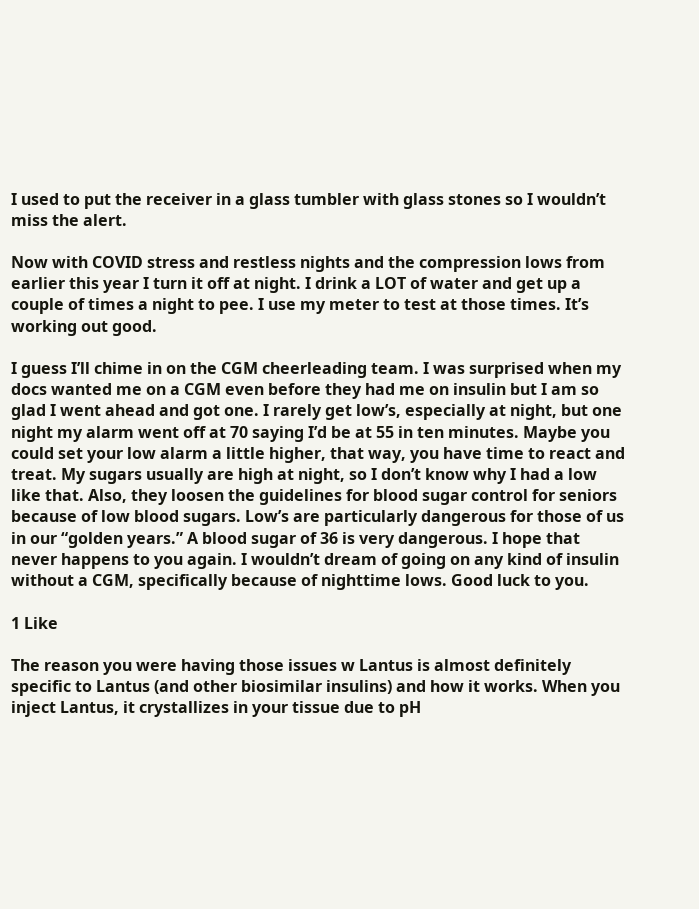I used to put the receiver in a glass tumbler with glass stones so I wouldn’t miss the alert.

Now with COVID stress and restless nights and the compression lows from earlier this year I turn it off at night. I drink a LOT of water and get up a couple of times a night to pee. I use my meter to test at those times. It’s working out good.

I guess I’ll chime in on the CGM cheerleading team. I was surprised when my docs wanted me on a CGM even before they had me on insulin but I am so glad I went ahead and got one. I rarely get low’s, especially at night, but one night my alarm went off at 70 saying I’d be at 55 in ten minutes. Maybe you could set your low alarm a little higher, that way, you have time to react and treat. My sugars usually are high at night, so I don’t know why I had a low like that. Also, they loosen the guidelines for blood sugar control for seniors because of low blood sugars. Low’s are particularly dangerous for those of us in our “golden years.” A blood sugar of 36 is very dangerous. I hope that never happens to you again. I wouldn’t dream of going on any kind of insulin without a CGM, specifically because of nighttime lows. Good luck to you.

1 Like

The reason you were having those issues w Lantus is almost definitely specific to Lantus (and other biosimilar insulins) and how it works. When you inject Lantus, it crystallizes in your tissue due to pH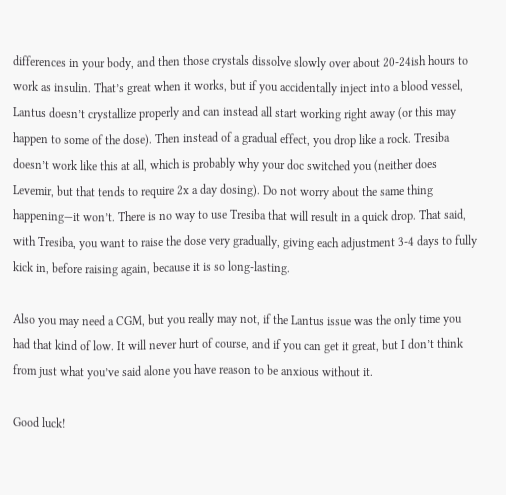differences in your body, and then those crystals dissolve slowly over about 20-24ish hours to work as insulin. That’s great when it works, but if you accidentally inject into a blood vessel, Lantus doesn’t crystallize properly and can instead all start working right away (or this may happen to some of the dose). Then instead of a gradual effect, you drop like a rock. Tresiba doesn’t work like this at all, which is probably why your doc switched you (neither does Levemir, but that tends to require 2x a day dosing). Do not worry about the same thing happening—it won’t. There is no way to use Tresiba that will result in a quick drop. That said, with Tresiba, you want to raise the dose very gradually, giving each adjustment 3-4 days to fully kick in, before raising again, because it is so long-lasting.

Also you may need a CGM, but you really may not, if the Lantus issue was the only time you had that kind of low. It will never hurt of course, and if you can get it great, but I don’t think from just what you’ve said alone you have reason to be anxious without it.

Good luck!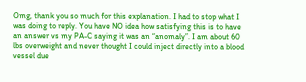Omg, thank you so much for this explanation. I had to stop what I was doing to reply. You have NO idea how satisfying this is to have an answer vs my PA-C saying it was an “anomaly”. I am about 60 lbs overweight and never thought I could inject directly into a blood vessel due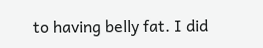to having belly fat. I did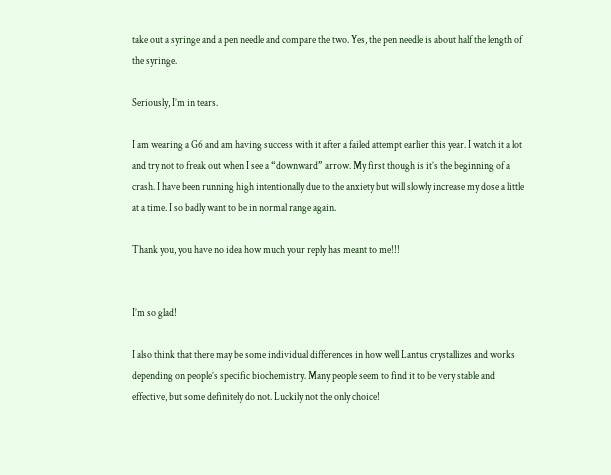take out a syringe and a pen needle and compare the two. Yes, the pen needle is about half the length of the syringe.

Seriously, I’m in tears.

I am wearing a G6 and am having success with it after a failed attempt earlier this year. I watch it a lot and try not to freak out when I see a “downward” arrow. My first though is it’s the beginning of a crash. I have been running high intentionally due to the anxiety but will slowly increase my dose a little at a time. I so badly want to be in normal range again.

Thank you, you have no idea how much your reply has meant to me!!!


I’m so glad!

I also think that there may be some individual differences in how well Lantus crystallizes and works depending on people’s specific biochemistry. Many people seem to find it to be very stable and effective, but some definitely do not. Luckily not the only choice!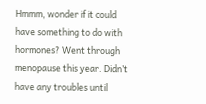Hmmm, wonder if it could have something to do with hormones? Went through menopause this year. Didn’t have any troubles until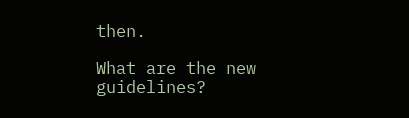then.

What are the new guidelines?